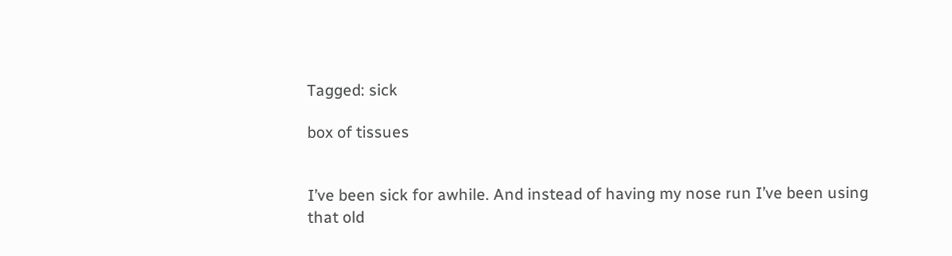Tagged: sick

box of tissues


I’ve been sick for awhile. And instead of having my nose run I’ve been using that old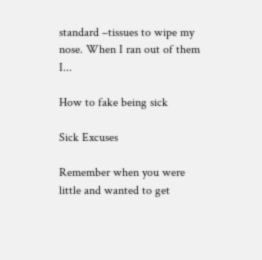standard –tissues to wipe my nose. When I ran out of them I...

How to fake being sick

Sick Excuses

Remember when you were little and wanted to get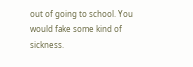out of going to school. You would fake some kind of sickness.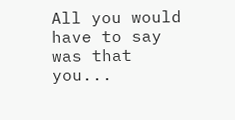All you would have to say was that you...